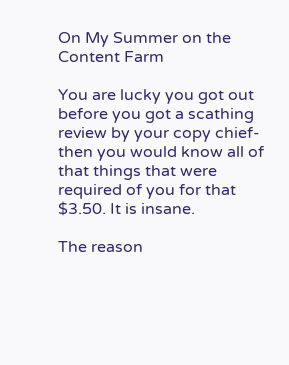On My Summer on the Content Farm

You are lucky you got out before you got a scathing review by your copy chief-then you would know all of that things that were required of you for that $3.50. It is insane.

The reason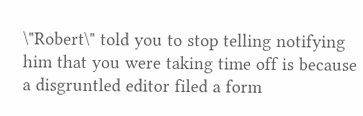\"Robert\" told you to stop telling notifying him that you were taking time off is because a disgruntled editor filed a form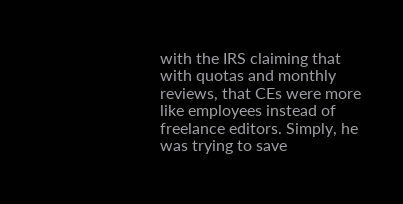with the IRS claiming that with quotas and monthly reviews, that CEs were more like employees instead of freelance editors. Simply, he was trying to save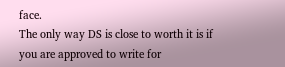face.
The only way DS is close to worth it is if you are approved to write for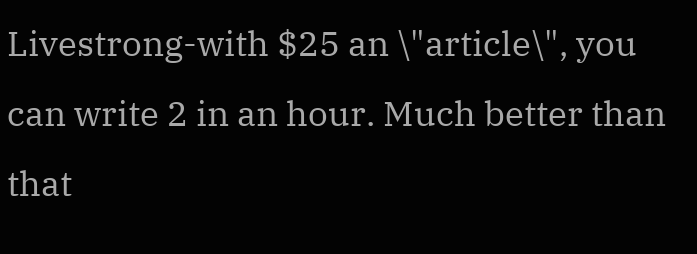Livestrong-with $25 an \"article\", you can write 2 in an hour. Much better than that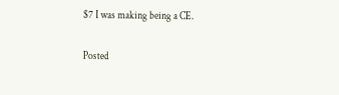$7 I was making being a CE.

Posted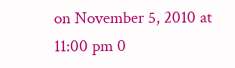on November 5, 2010 at 11:00 pm 0